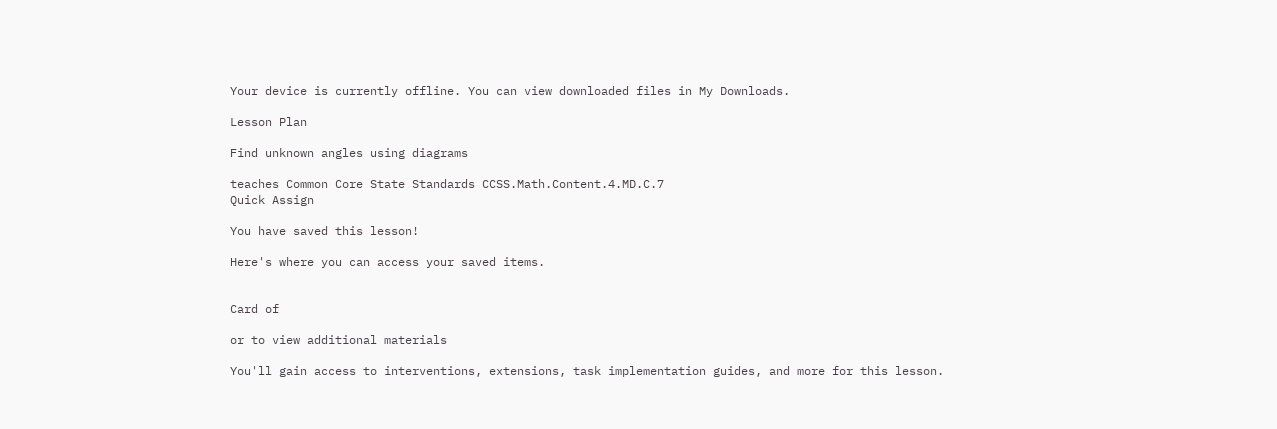Your device is currently offline. You can view downloaded files in My Downloads.

Lesson Plan

Find unknown angles using diagrams

teaches Common Core State Standards CCSS.Math.Content.4.MD.C.7
Quick Assign

You have saved this lesson!

Here's where you can access your saved items.


Card of

or to view additional materials

You'll gain access to interventions, extensions, task implementation guides, and more for this lesson.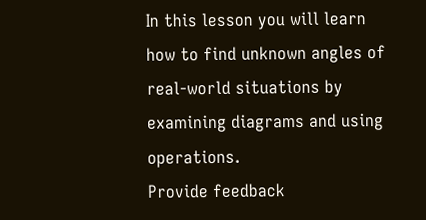In this lesson you will learn how to find unknown angles of real-world situations by examining diagrams and using operations.
Provide feedback